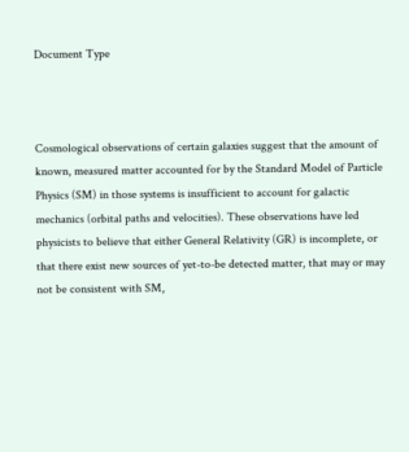Document Type



Cosmological observations of certain galaxies suggest that the amount of known, measured matter accounted for by the Standard Model of Particle Physics (SM) in those systems is insufficient to account for galactic mechanics (orbital paths and velocities). These observations have led physicists to believe that either General Relativity (GR) is incomplete, or that there exist new sources of yet-to-be detected matter, that may or may not be consistent with SM,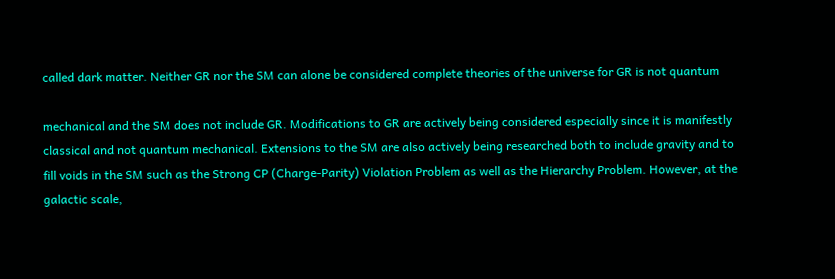called dark matter. Neither GR nor the SM can alone be considered complete theories of the universe for GR is not quantum

mechanical and the SM does not include GR. Modifications to GR are actively being considered especially since it is manifestly classical and not quantum mechanical. Extensions to the SM are also actively being researched both to include gravity and to fill voids in the SM such as the Strong CP (Charge-Parity) Violation Problem as well as the Hierarchy Problem. However, at the galactic scale,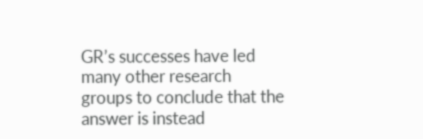GR’s successes have led many other research groups to conclude that the answer is instead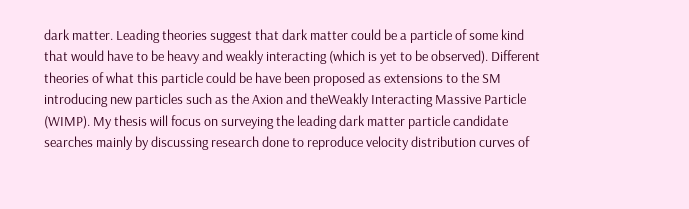dark matter. Leading theories suggest that dark matter could be a particle of some kind that would have to be heavy and weakly interacting (which is yet to be observed). Different theories of what this particle could be have been proposed as extensions to the SM introducing new particles such as the Axion and theWeakly Interacting Massive Particle (WIMP). My thesis will focus on surveying the leading dark matter particle candidate searches mainly by discussing research done to reproduce velocity distribution curves of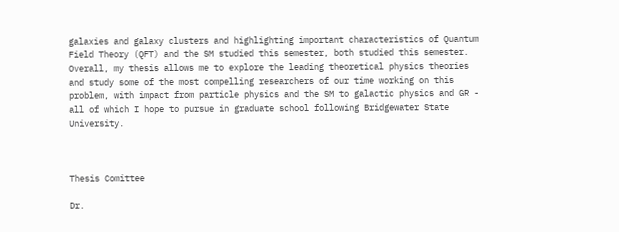galaxies and galaxy clusters and highlighting important characteristics of Quantum Field Theory (QFT) and the SM studied this semester, both studied this semester. Overall, my thesis allows me to explore the leading theoretical physics theories and study some of the most compelling researchers of our time working on this problem, with impact from particle physics and the SM to galactic physics and GR - all of which I hope to pursue in graduate school following Bridgewater State University.



Thesis Comittee

Dr.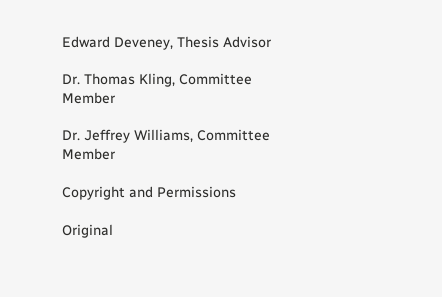Edward Deveney, Thesis Advisor

Dr. Thomas Kling, Committee Member

Dr. Jeffrey Williams, Committee Member

Copyright and Permissions

Original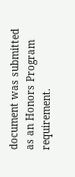document was submitted as an Honors Program requirement.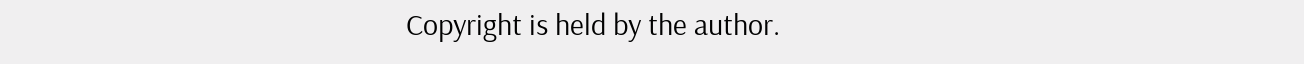Copyright is held by the author.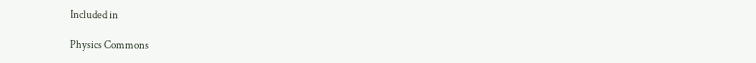Included in

Physics Commons